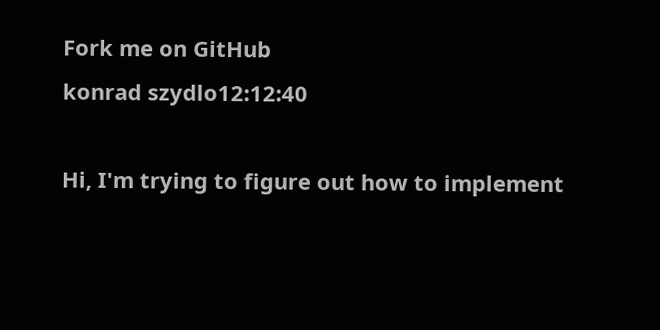Fork me on GitHub
konrad szydlo12:12:40

Hi, I'm trying to figure out how to implement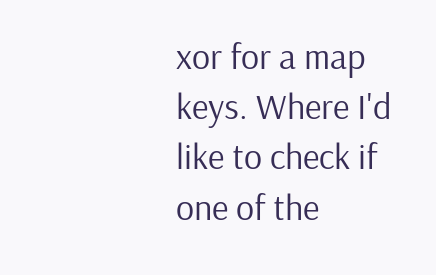xor for a map keys. Where I'd like to check if one of the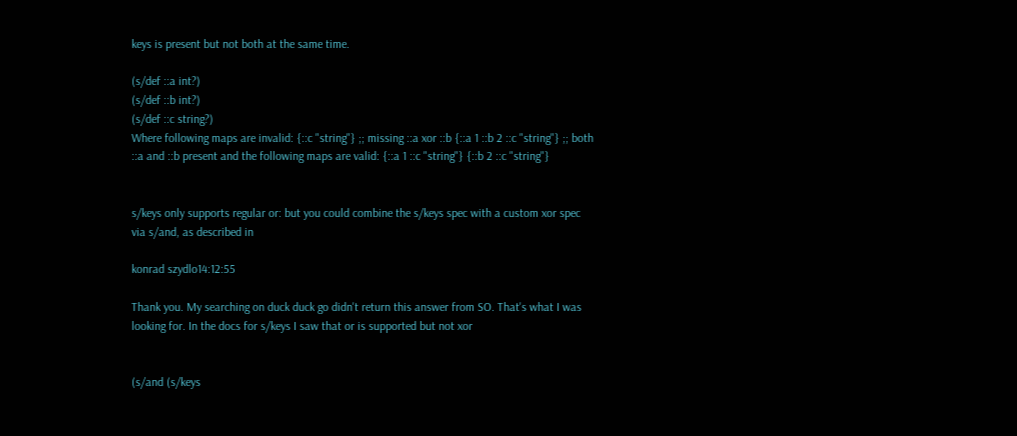keys is present but not both at the same time.

(s/def ::a int?)
(s/def ::b int?)
(s/def ::c string?)
Where following maps are invalid: {::c "string"} ;; missing ::a xor ::b {::a 1 ::b 2 ::c "string"} ;; both ::a and ::b present and the following maps are valid: {::a 1 ::c "string"} {::b 2 ::c "string"}


s/keys only supports regular or: but you could combine the s/keys spec with a custom xor spec via s/and, as described in

konrad szydlo14:12:55

Thank you. My searching on duck duck go didn't return this answer from SO. That's what I was looking for. In the docs for s/keys I saw that or is supported but not xor


(s/and (s/keys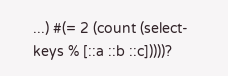...) #(= 2 (count (select-keys % [::a ::b ::c]))))?